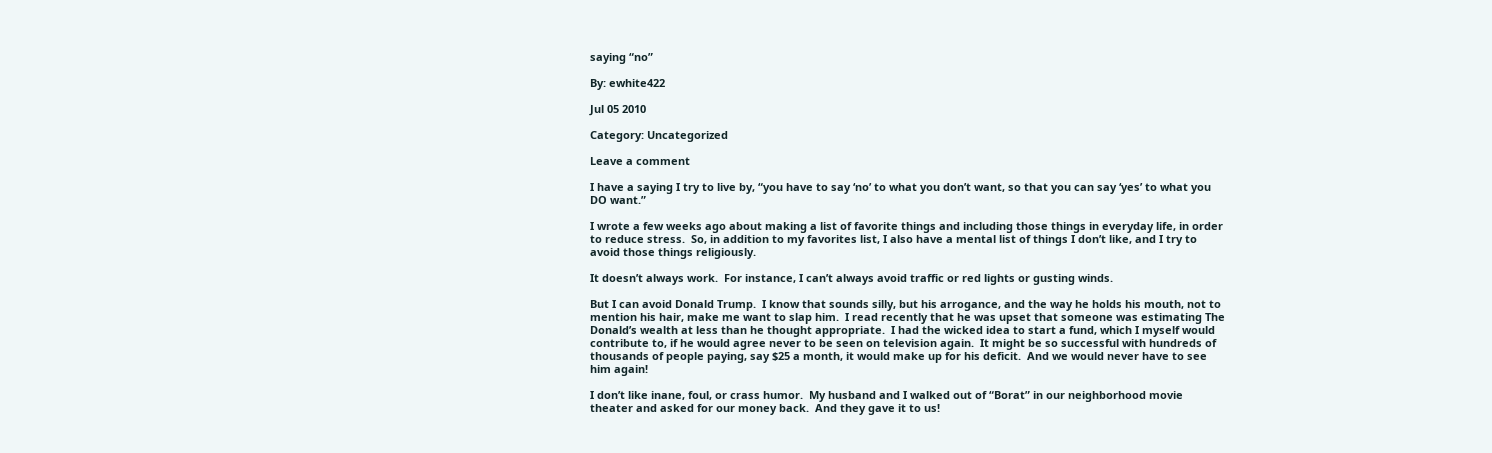saying “no”

By: ewhite422

Jul 05 2010

Category: Uncategorized

Leave a comment

I have a saying I try to live by, “you have to say ‘no’ to what you don’t want, so that you can say ‘yes’ to what you DO want.”

I wrote a few weeks ago about making a list of favorite things and including those things in everyday life, in order to reduce stress.  So, in addition to my favorites list, I also have a mental list of things I don’t like, and I try to avoid those things religiously.

It doesn’t always work.  For instance, I can’t always avoid traffic or red lights or gusting winds.

But I can avoid Donald Trump.  I know that sounds silly, but his arrogance, and the way he holds his mouth, not to mention his hair, make me want to slap him.  I read recently that he was upset that someone was estimating The Donald’s wealth at less than he thought appropriate.  I had the wicked idea to start a fund, which I myself would contribute to, if he would agree never to be seen on television again.  It might be so successful with hundreds of thousands of people paying, say $25 a month, it would make up for his deficit.  And we would never have to see him again!

I don’t like inane, foul, or crass humor.  My husband and I walked out of “Borat” in our neighborhood movie theater and asked for our money back.  And they gave it to us!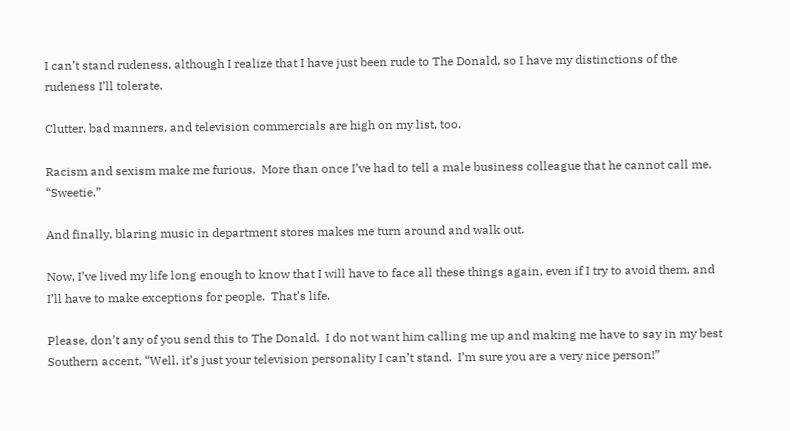I can’t stand rudeness, although I realize that I have just been rude to The Donald, so I have my distinctions of the rudeness I’ll tolerate.

Clutter, bad manners, and television commercials are high on my list, too.

Racism and sexism make me furious.  More than once I’ve had to tell a male business colleague that he cannot call me, “Sweetie.”

And finally, blaring music in department stores makes me turn around and walk out.

Now, I’ve lived my life long enough to know that I will have to face all these things again, even if I try to avoid them, and I’ll have to make exceptions for people.  That’s life.

Please, don’t any of you send this to The Donald.  I do not want him calling me up and making me have to say in my best Southern accent, “Well, it’s just your television personality I can’t stand.  I’m sure you are a very nice person!”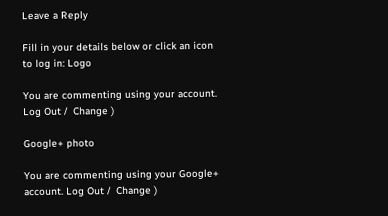Leave a Reply

Fill in your details below or click an icon to log in: Logo

You are commenting using your account. Log Out /  Change )

Google+ photo

You are commenting using your Google+ account. Log Out /  Change )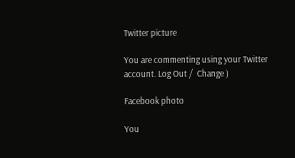Twitter picture

You are commenting using your Twitter account. Log Out /  Change )

Facebook photo

You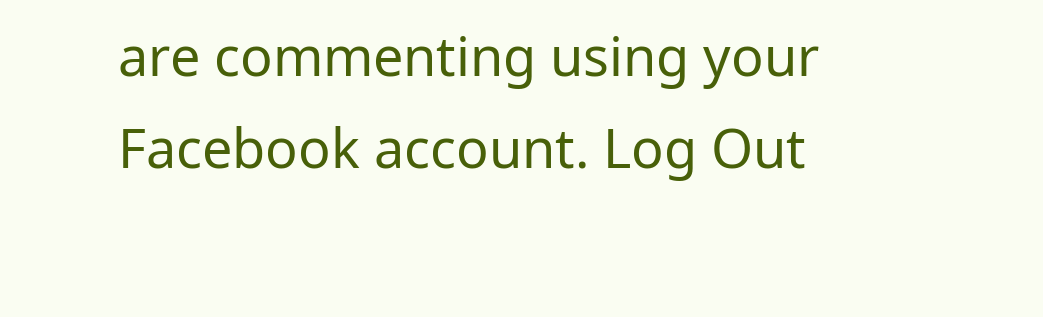are commenting using your Facebook account. Log Out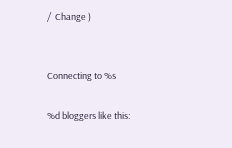/  Change )


Connecting to %s

%d bloggers like this: